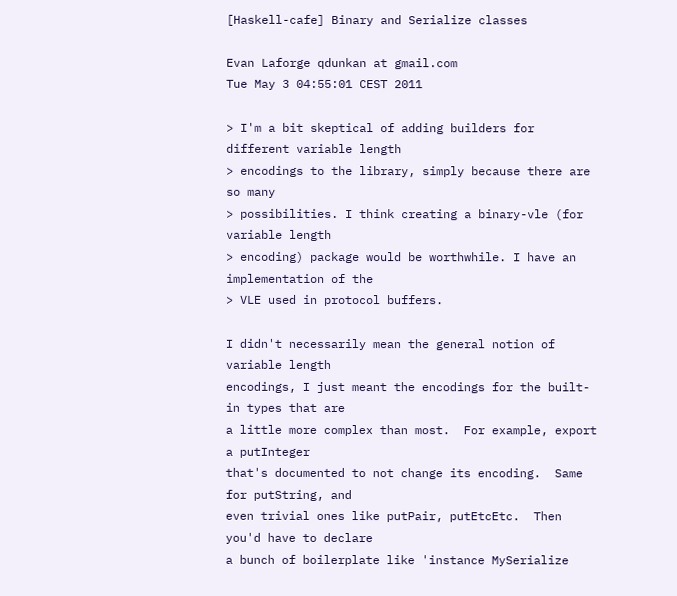[Haskell-cafe] Binary and Serialize classes

Evan Laforge qdunkan at gmail.com
Tue May 3 04:55:01 CEST 2011

> I'm a bit skeptical of adding builders for different variable length
> encodings to the library, simply because there are so many
> possibilities. I think creating a binary-vle (for variable length
> encoding) package would be worthwhile. I have an implementation of the
> VLE used in protocol buffers.

I didn't necessarily mean the general notion of variable length
encodings, I just meant the encodings for the built-in types that are
a little more complex than most.  For example, export a putInteger
that's documented to not change its encoding.  Same for putString, and
even trivial ones like putPair, putEtcEtc.  Then you'd have to declare
a bunch of boilerplate like 'instance MySerialize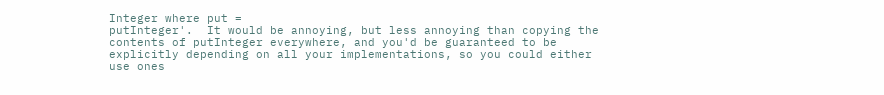Integer where put =
putInteger'.  It would be annoying, but less annoying than copying the
contents of putInteger everywhere, and you'd be guaranteed to be
explicitly depending on all your implementations, so you could either
use ones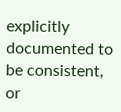explicitly documented to be consistent, or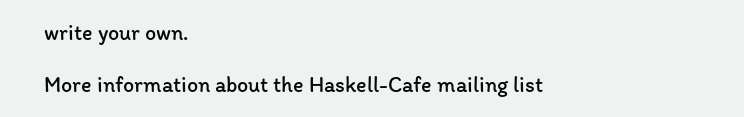write your own.

More information about the Haskell-Cafe mailing list